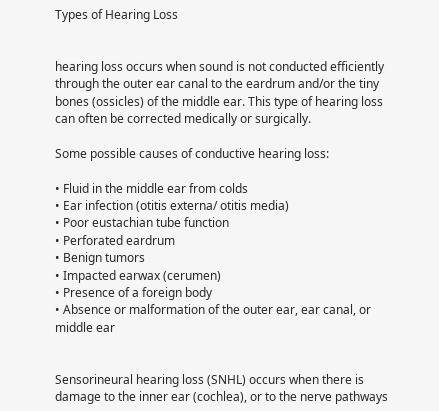Types of Hearing Loss


hearing loss occurs when sound is not conducted efficiently through the outer ear canal to the eardrum and/or the tiny bones (ossicles) of the middle ear. This type of hearing loss can often be corrected medically or surgically.

Some possible causes of conductive hearing loss:

• Fluid in the middle ear from colds
• Ear infection (otitis externa/ otitis media)
• Poor eustachian tube function
• Perforated eardrum
• Benign tumors
• Impacted earwax (cerumen)
• Presence of a foreign body
• Absence or malformation of the outer ear, ear canal, or middle ear


Sensorineural hearing loss (SNHL) occurs when there is damage to the inner ear (cochlea), or to the nerve pathways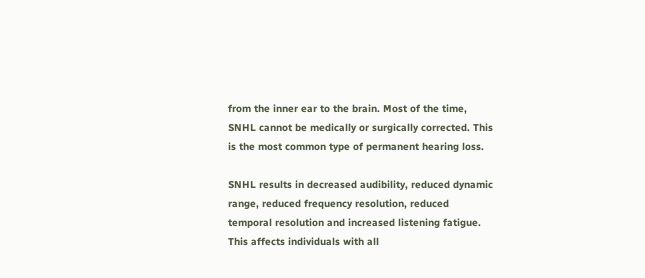from the inner ear to the brain. Most of the time, SNHL cannot be medically or surgically corrected. This is the most common type of permanent hearing loss.

SNHL results in decreased audibility, reduced dynamic range, reduced frequency resolution, reduced temporal resolution and increased listening fatigue. This affects individuals with all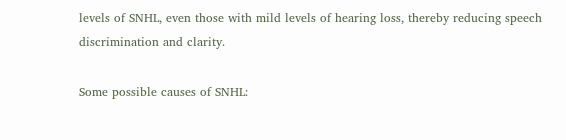levels of SNHL, even those with mild levels of hearing loss, thereby reducing speech discrimination and clarity.

Some possible causes of SNHL: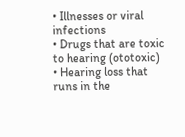• Illnesses or viral infections
• Drugs that are toxic to hearing (ototoxic)
• Hearing loss that runs in the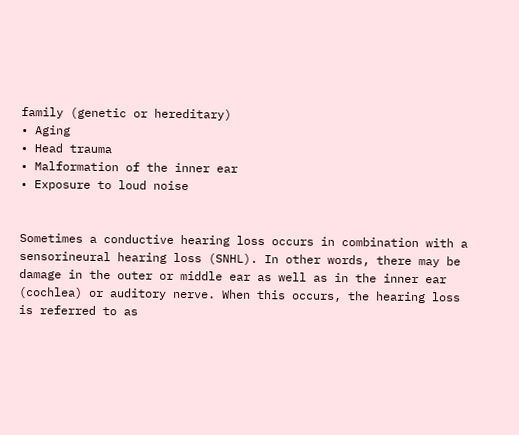family (genetic or hereditary)
• Aging
• Head trauma
• Malformation of the inner ear
• Exposure to loud noise


Sometimes a conductive hearing loss occurs in combination with a sensorineural hearing loss (SNHL). In other words, there may be damage in the outer or middle ear as well as in the inner ear (cochlea) or auditory nerve. When this occurs, the hearing loss is referred to as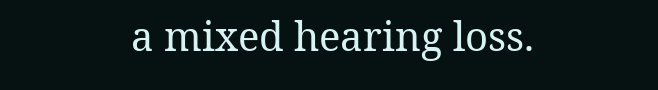a mixed hearing loss.